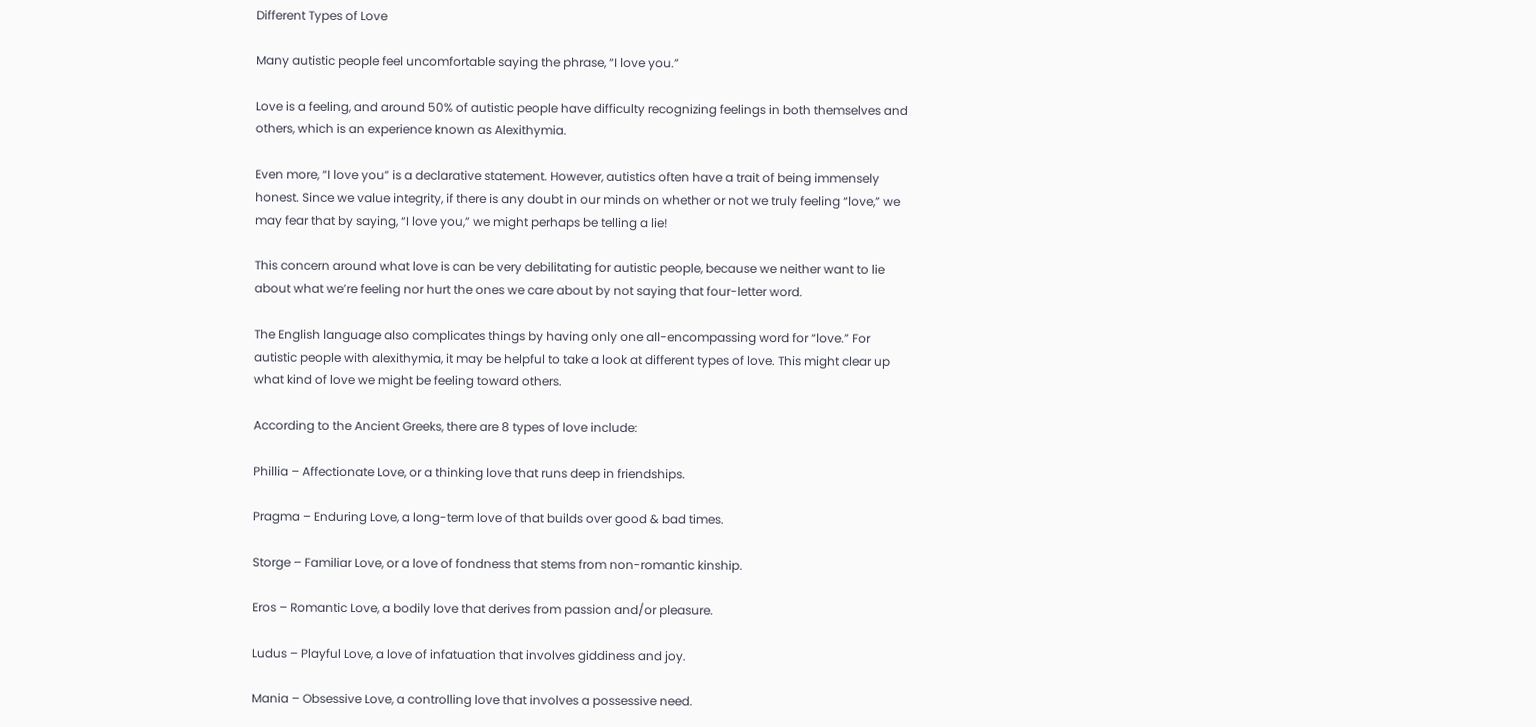Different Types of Love

Many autistic people feel uncomfortable saying the phrase, “I love you.”

Love is a feeling, and around 50% of autistic people have difficulty recognizing feelings in both themselves and others, which is an experience known as Alexithymia.

Even more, “I love you” is a declarative statement. However, autistics often have a trait of being immensely honest. Since we value integrity, if there is any doubt in our minds on whether or not we truly feeling “love,” we may fear that by saying, “I love you,” we might perhaps be telling a lie!

This concern around what love is can be very debilitating for autistic people, because we neither want to lie about what we’re feeling nor hurt the ones we care about by not saying that four-letter word.

The English language also complicates things by having only one all-encompassing word for “love.” For autistic people with alexithymia, it may be helpful to take a look at different types of love. This might clear up what kind of love we might be feeling toward others.

According to the Ancient Greeks, there are 8 types of love include:

Phillia – Affectionate Love, or a thinking love that runs deep in friendships.

Pragma – Enduring Love, a long-term love of that builds over good & bad times.

Storge – Familiar Love, or a love of fondness that stems from non-romantic kinship.

Eros – Romantic Love, a bodily love that derives from passion and/or pleasure.

Ludus – Playful Love, a love of infatuation that involves giddiness and joy.

Mania – Obsessive Love, a controlling love that involves a possessive need.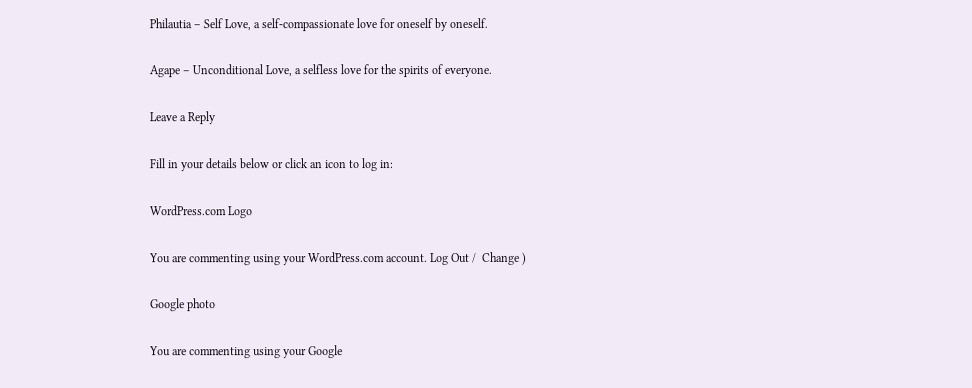Philautia – Self Love, a self-compassionate love for oneself by oneself.

Agape – Unconditional Love, a selfless love for the spirits of everyone.

Leave a Reply

Fill in your details below or click an icon to log in:

WordPress.com Logo

You are commenting using your WordPress.com account. Log Out /  Change )

Google photo

You are commenting using your Google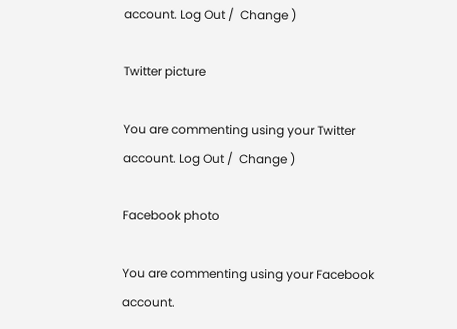account. Log Out /  Change )

Twitter picture

You are commenting using your Twitter account. Log Out /  Change )

Facebook photo

You are commenting using your Facebook account.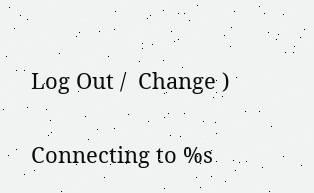Log Out /  Change )

Connecting to %s